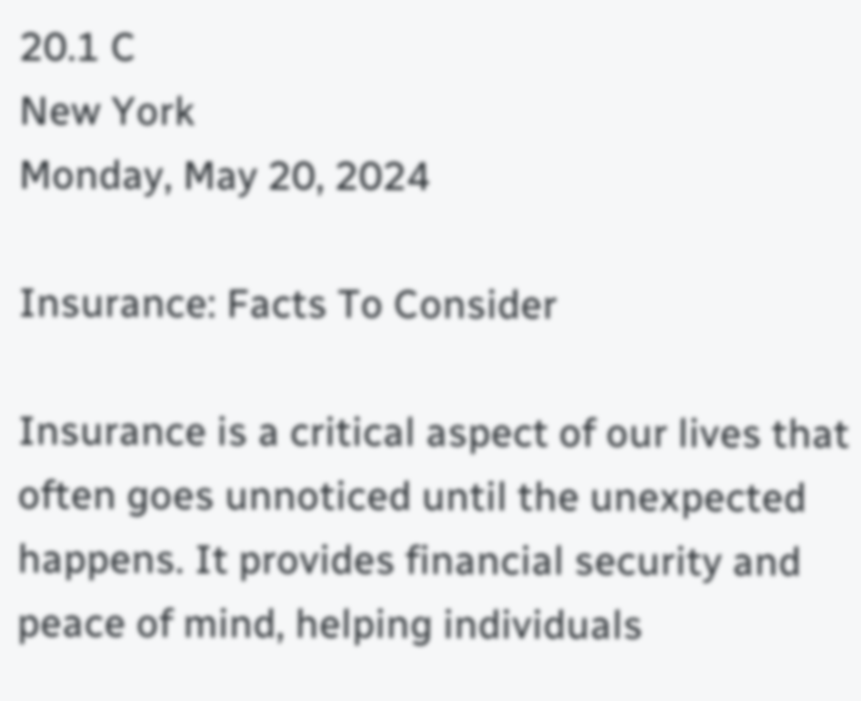20.1 C
New York
Monday, May 20, 2024

Insurance: Facts To Consider

Insurance is a critical aspect of our lives that often goes unnoticed until the unexpected happens. It provides financial security and peace of mind, helping individuals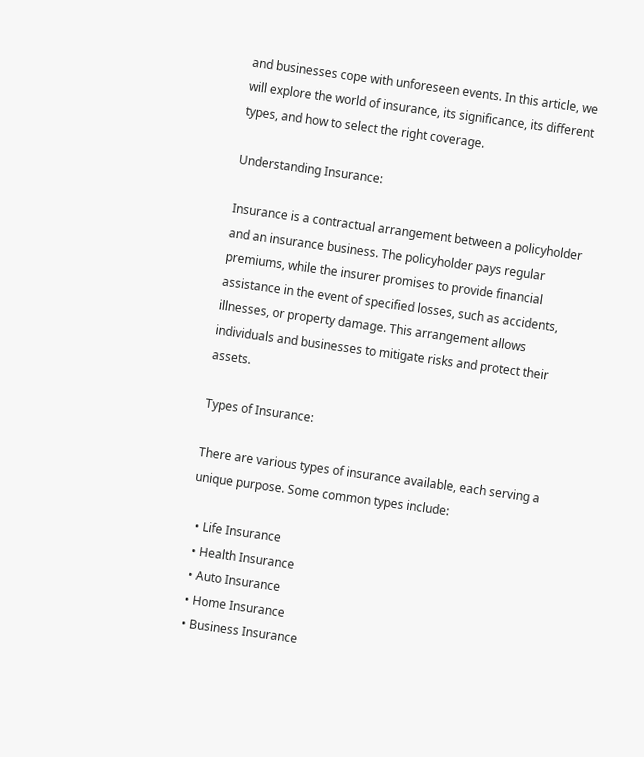and businesses cope with unforeseen events. In this article, we will explore the world of insurance, its significance, its different types, and how to select the right coverage.

Understanding Insurance:

Insurance is a contractual arrangement between a policyholder and an insurance business. The policyholder pays regular premiums, while the insurer promises to provide financial assistance in the event of specified losses, such as accidents, illnesses, or property damage. This arrangement allows individuals and businesses to mitigate risks and protect their assets.

Types of Insurance:

There are various types of insurance available, each serving a unique purpose. Some common types include:

  • Life Insurance
  • Health Insurance
  • Auto Insurance
  • Home Insurance
  • Business Insurance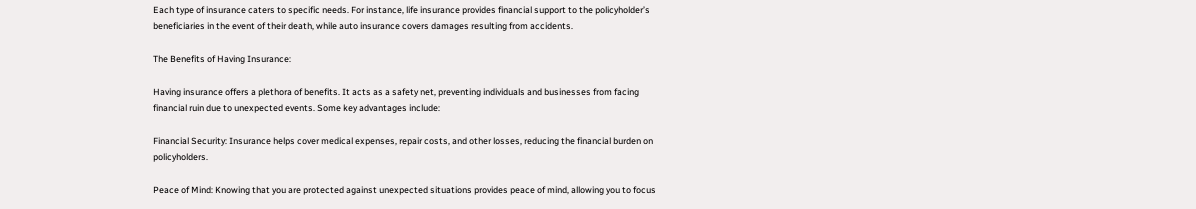Each type of insurance caters to specific needs. For instance, life insurance provides financial support to the policyholder’s beneficiaries in the event of their death, while auto insurance covers damages resulting from accidents.

The Benefits of Having Insurance:

Having insurance offers a plethora of benefits. It acts as a safety net, preventing individuals and businesses from facing financial ruin due to unexpected events. Some key advantages include:

Financial Security: Insurance helps cover medical expenses, repair costs, and other losses, reducing the financial burden on policyholders.

Peace of Mind: Knowing that you are protected against unexpected situations provides peace of mind, allowing you to focus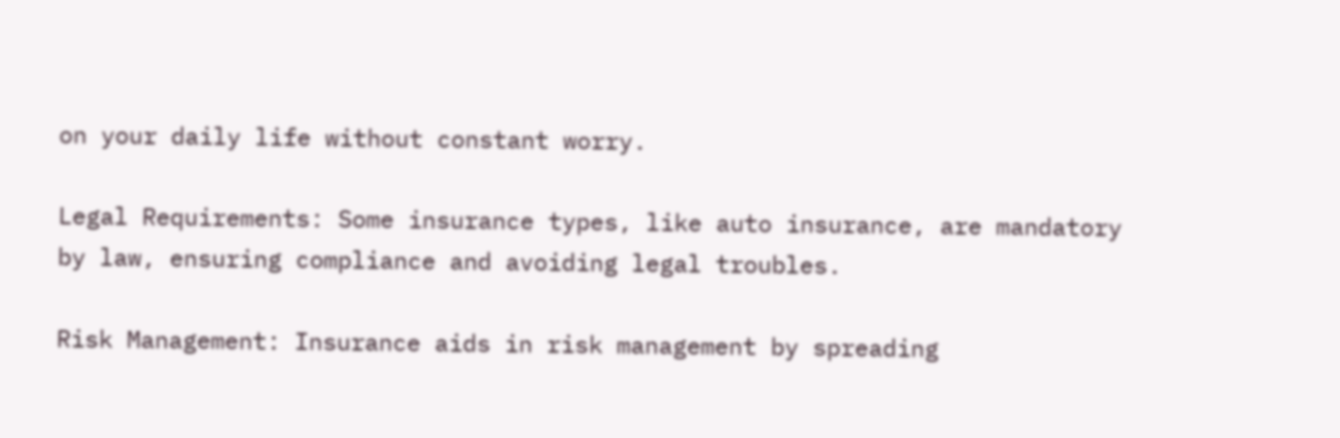on your daily life without constant worry.

Legal Requirements: Some insurance types, like auto insurance, are mandatory by law, ensuring compliance and avoiding legal troubles.

Risk Management: Insurance aids in risk management by spreading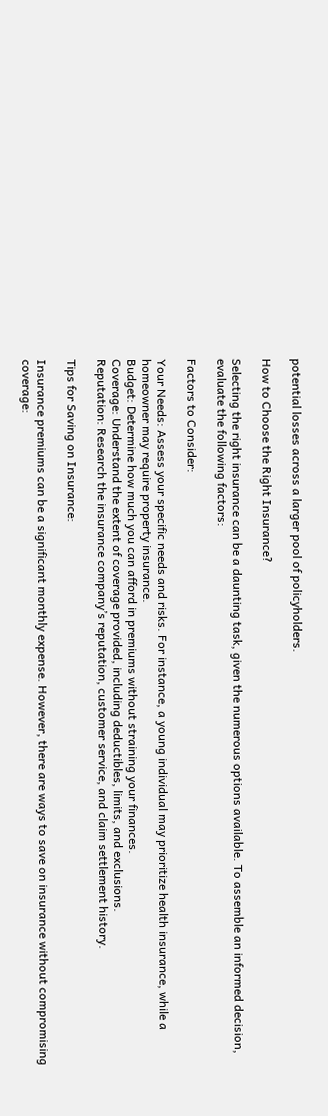potential losses across a larger pool of policyholders.

How to Choose the Right Insurance?

Selecting the right insurance can be a daunting task, given the numerous options available. To assemble an informed decision, evaluate the following factors:

Factors to Consider:

Your Needs: Assess your specific needs and risks. For instance, a young individual may prioritize health insurance, while a homeowner may require property insurance.
Budget: Determine how much you can afford in premiums without straining your finances.
Coverage: Understand the extent of coverage provided, including deductibles, limits, and exclusions.
Reputation: Research the insurance company’s reputation, customer service, and claim settlement history.

Tips for Saving on Insurance:

Insurance premiums can be a significant monthly expense. However, there are ways to save on insurance without compromising coverage: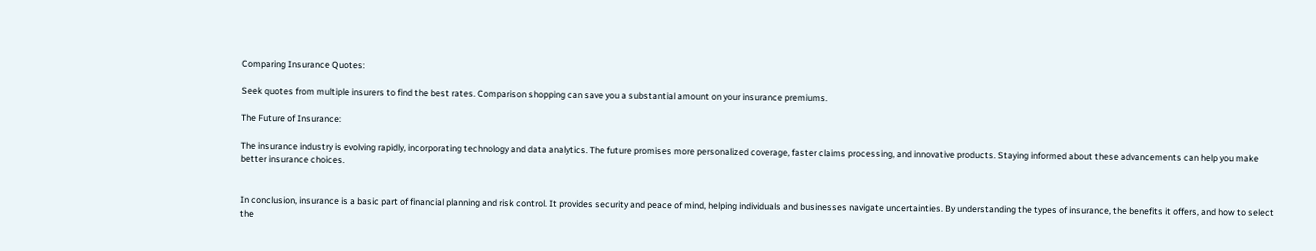Comparing Insurance Quotes:

Seek quotes from multiple insurers to find the best rates. Comparison shopping can save you a substantial amount on your insurance premiums.

The Future of Insurance:

The insurance industry is evolving rapidly, incorporating technology and data analytics. The future promises more personalized coverage, faster claims processing, and innovative products. Staying informed about these advancements can help you make better insurance choices.


In conclusion, insurance is a basic part of financial planning and risk control. It provides security and peace of mind, helping individuals and businesses navigate uncertainties. By understanding the types of insurance, the benefits it offers, and how to select the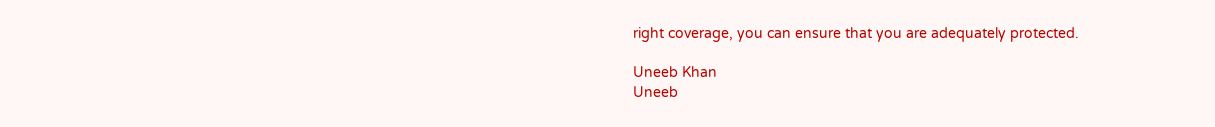right coverage, you can ensure that you are adequately protected.

Uneeb Khan
Uneeb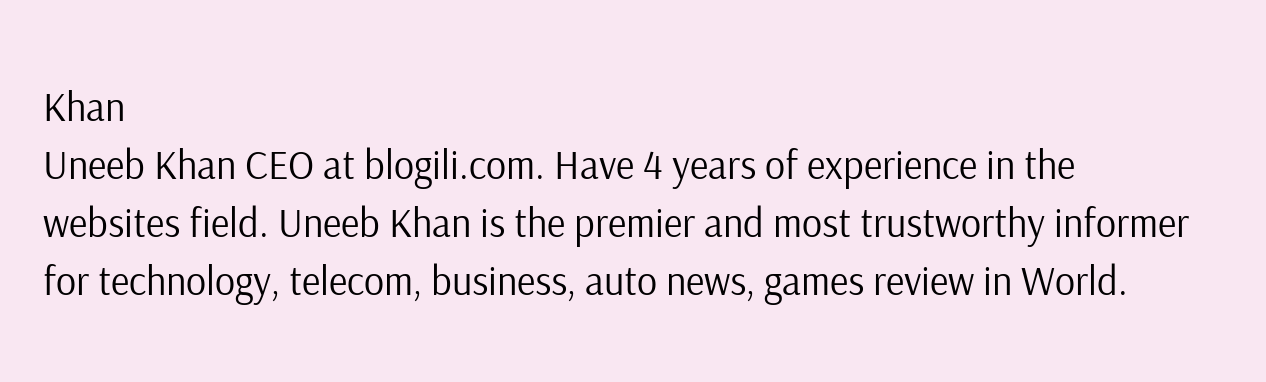Khan
Uneeb Khan CEO at blogili.com. Have 4 years of experience in the websites field. Uneeb Khan is the premier and most trustworthy informer for technology, telecom, business, auto news, games review in World.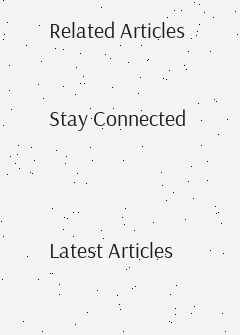Related Articles

Stay Connected


Latest Articles